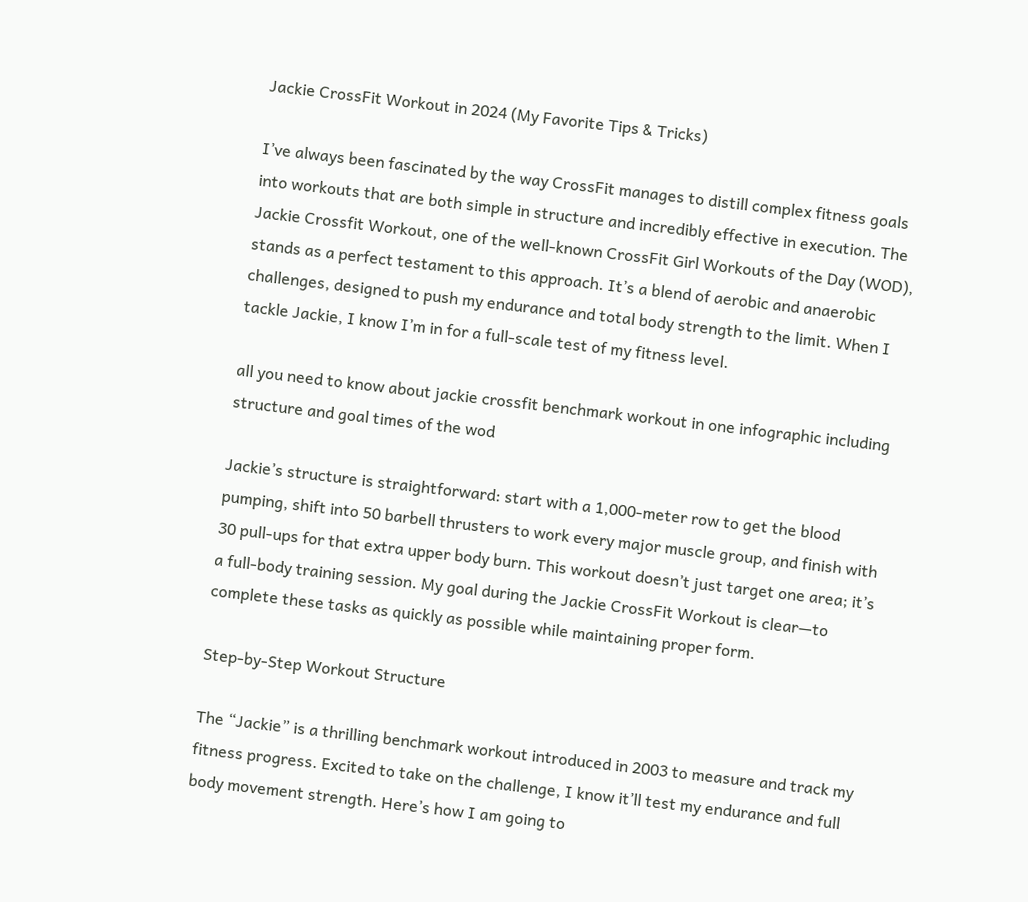Jackie CrossFit Workout in 2024 (My Favorite Tips & Tricks)

I’ve always been fascinated by the way CrossFit manages to distill complex fitness goals into workouts that are both simple in structure and incredibly effective in execution. The Jackie Crossfit Workout, one of the well-known CrossFit Girl Workouts of the Day (WOD), stands as a perfect testament to this approach. It’s a blend of aerobic and anaerobic challenges, designed to push my endurance and total body strength to the limit. When I tackle Jackie, I know I’m in for a full-scale test of my fitness level.

all you need to know about jackie crossfit benchmark workout in one infographic including structure and goal times of the wod

Jackie’s structure is straightforward: start with a 1,000-meter row to get the blood pumping, shift into 50 barbell thrusters to work every major muscle group, and finish with 30 pull-ups for that extra upper body burn. This workout doesn’t just target one area; it’s a full-body training session. My goal during the Jackie CrossFit Workout is clear—to complete these tasks as quickly as possible while maintaining proper form.

Step-by-Step Workout Structure

The “Jackie” is a thrilling benchmark workout introduced in 2003 to measure and track my fitness progress. Excited to take on the challenge, I know it’ll test my endurance and full body movement strength. Here’s how I am going to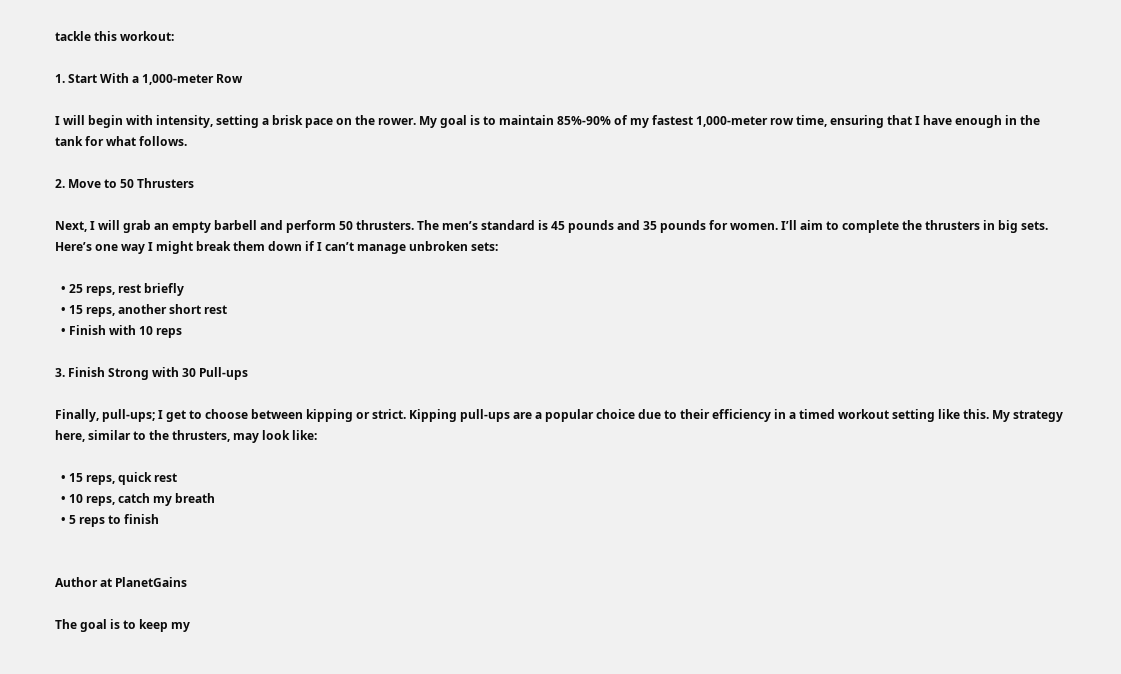tackle this workout:

1. Start With a 1,000-meter Row

I will begin with intensity, setting a brisk pace on the rower. My goal is to maintain 85%-90% of my fastest 1,000-meter row time, ensuring that I have enough in the tank for what follows.

2. Move to 50 Thrusters

Next, I will grab an empty barbell and perform 50 thrusters. The men’s standard is 45 pounds and 35 pounds for women. I’ll aim to complete the thrusters in big sets. Here’s one way I might break them down if I can’t manage unbroken sets:

  • 25 reps, rest briefly
  • 15 reps, another short rest
  • Finish with 10 reps

3. Finish Strong with 30 Pull-ups

Finally, pull-ups; I get to choose between kipping or strict. Kipping pull-ups are a popular choice due to their efficiency in a timed workout setting like this. My strategy here, similar to the thrusters, may look like:

  • 15 reps, quick rest
  • 10 reps, catch my breath
  • 5 reps to finish


Author at PlanetGains

The goal is to keep my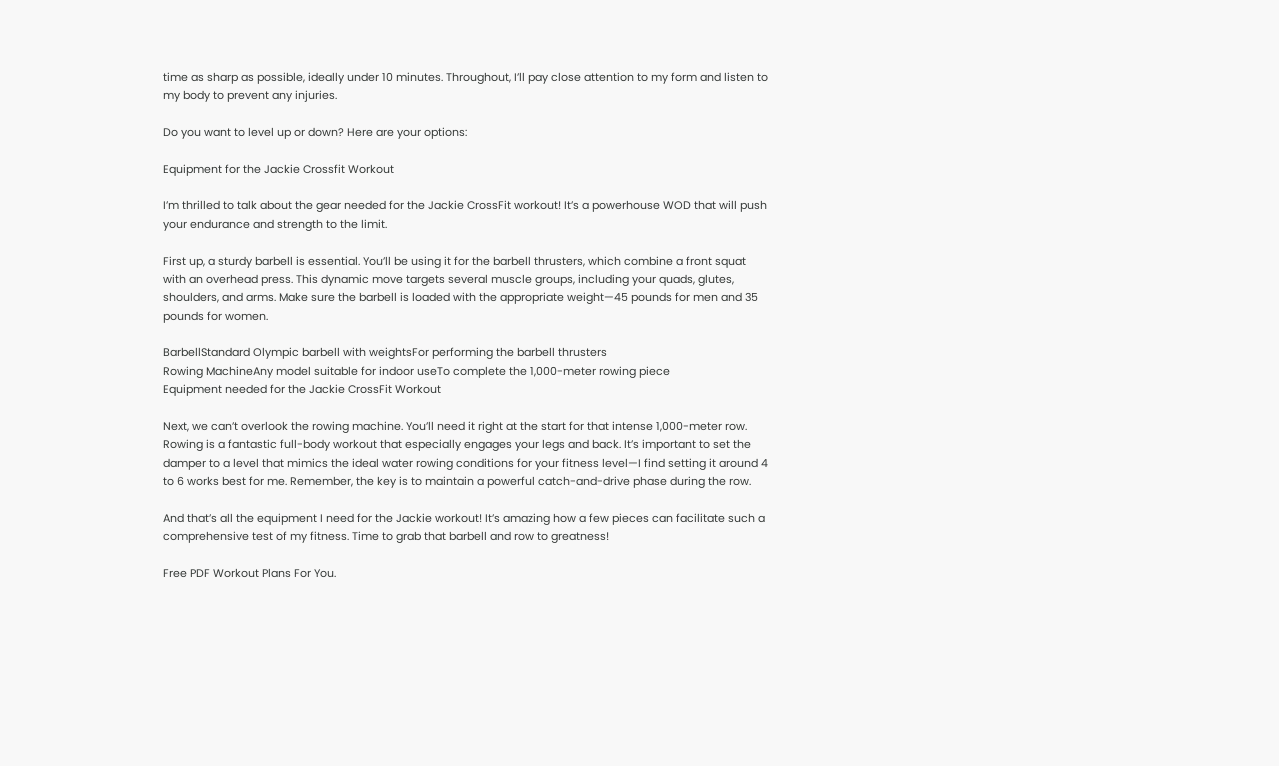time as sharp as possible, ideally under 10 minutes. Throughout, I’ll pay close attention to my form and listen to my body to prevent any injuries.

Do you want to level up or down? Here are your options:

Equipment for the Jackie Crossfit Workout

I’m thrilled to talk about the gear needed for the Jackie CrossFit workout! It’s a powerhouse WOD that will push your endurance and strength to the limit.

First up, a sturdy barbell is essential. You’ll be using it for the barbell thrusters, which combine a front squat with an overhead press. This dynamic move targets several muscle groups, including your quads, glutes, shoulders, and arms. Make sure the barbell is loaded with the appropriate weight—45 pounds for men and 35 pounds for women.

BarbellStandard Olympic barbell with weightsFor performing the barbell thrusters
Rowing MachineAny model suitable for indoor useTo complete the 1,000-meter rowing piece
Equipment needed for the Jackie CrossFit Workout

Next, we can’t overlook the rowing machine. You’ll need it right at the start for that intense 1,000-meter row. Rowing is a fantastic full-body workout that especially engages your legs and back. It’s important to set the damper to a level that mimics the ideal water rowing conditions for your fitness level—I find setting it around 4 to 6 works best for me. Remember, the key is to maintain a powerful catch-and-drive phase during the row.

And that’s all the equipment I need for the Jackie workout! It’s amazing how a few pieces can facilitate such a comprehensive test of my fitness. Time to grab that barbell and row to greatness!

Free PDF Workout Plans For You.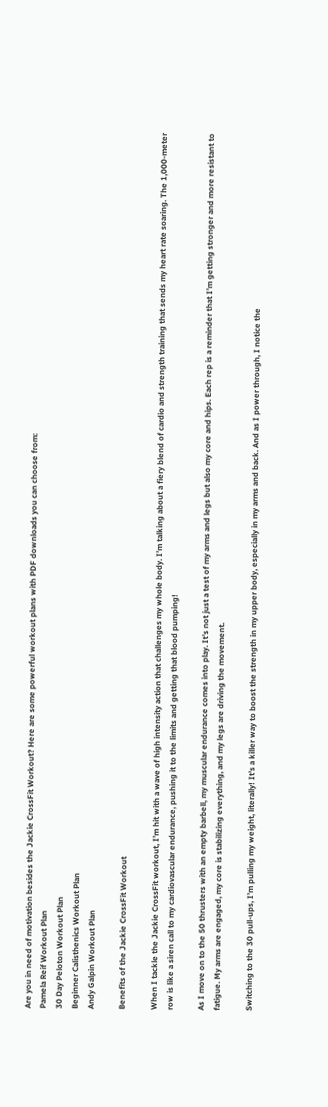Are you in need of motivation besides the Jackie CrossFit Workout? Here are some powerful workout plans with PDF downloads you can choose from:
Pamela Reif Workout Plan
30 Day Peloton Workout Plan
Beginner Calisthenics Workout Plan
Andy Galpin Workout Plan

Benefits of the Jackie CrossFit Workout

When I tackle the Jackie CrossFit workout, I’m hit with a wave of high intensity action that challenges my whole body. I’m talking about a fiery blend of cardio and strength training that sends my heart rate soaring. The 1,000-meter row is like a siren call to my cardiovascular endurance, pushing it to the limits and getting that blood pumping!

As I move on to the 50 thrusters with an empty barbell, my muscular endurance comes into play. It’s not just a test of my arms and legs but also my core and hips. Each rep is a reminder that I’m getting stronger and more resistant to fatigue. My arms are engaged, my core is stabilizing everything, and my legs are driving the movement.

Switching to the 30 pull-ups, I’m pulling my weight, literally! It’s a killer way to boost the strength in my upper body, especially in my arms and back. And as I power through, I notice the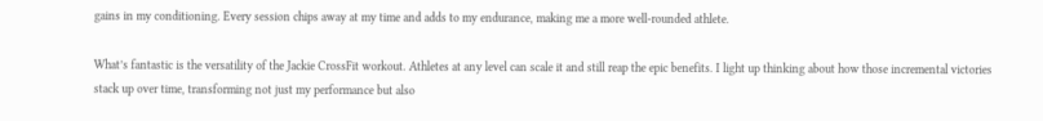gains in my conditioning. Every session chips away at my time and adds to my endurance, making me a more well-rounded athlete.

What’s fantastic is the versatility of the Jackie CrossFit workout. Athletes at any level can scale it and still reap the epic benefits. I light up thinking about how those incremental victories stack up over time, transforming not just my performance but also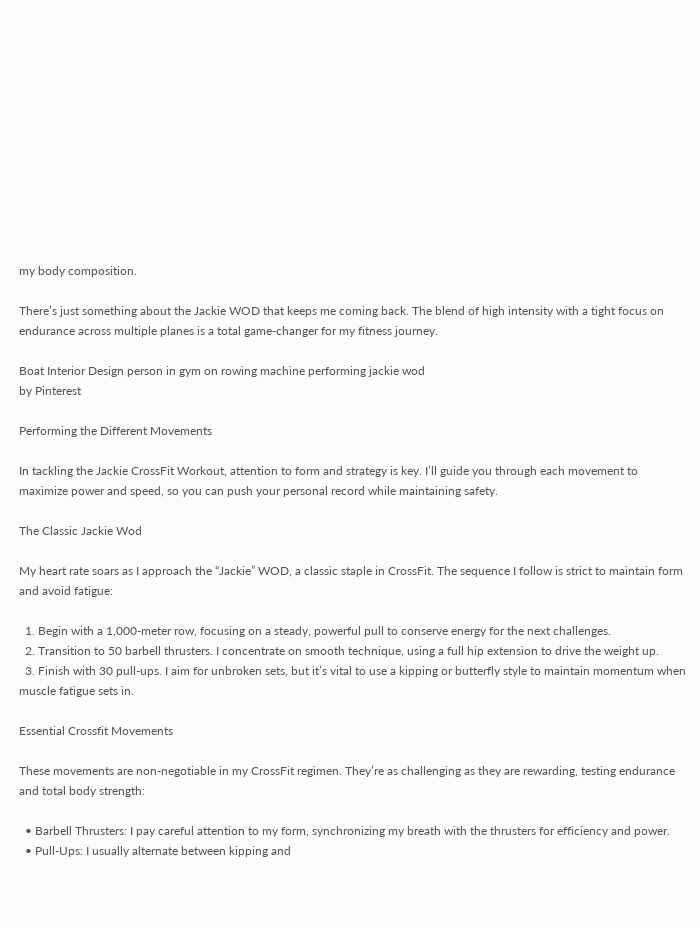my body composition.

There’s just something about the Jackie WOD that keeps me coming back. The blend of high intensity with a tight focus on endurance across multiple planes is a total game-changer for my fitness journey.

Boat Interior Design person in gym on rowing machine performing jackie wod
by Pinterest

Performing the Different Movements

In tackling the Jackie CrossFit Workout, attention to form and strategy is key. I’ll guide you through each movement to maximize power and speed, so you can push your personal record while maintaining safety.

The Classic Jackie Wod

My heart rate soars as I approach the “Jackie” WOD, a classic staple in CrossFit. The sequence I follow is strict to maintain form and avoid fatigue:

  1. Begin with a 1,000-meter row, focusing on a steady, powerful pull to conserve energy for the next challenges.
  2. Transition to 50 barbell thrusters. I concentrate on smooth technique, using a full hip extension to drive the weight up.
  3. Finish with 30 pull-ups. I aim for unbroken sets, but it’s vital to use a kipping or butterfly style to maintain momentum when muscle fatigue sets in.

Essential Crossfit Movements

These movements are non-negotiable in my CrossFit regimen. They’re as challenging as they are rewarding, testing endurance and total body strength:

  • Barbell Thrusters: I pay careful attention to my form, synchronizing my breath with the thrusters for efficiency and power.
  • Pull-Ups: I usually alternate between kipping and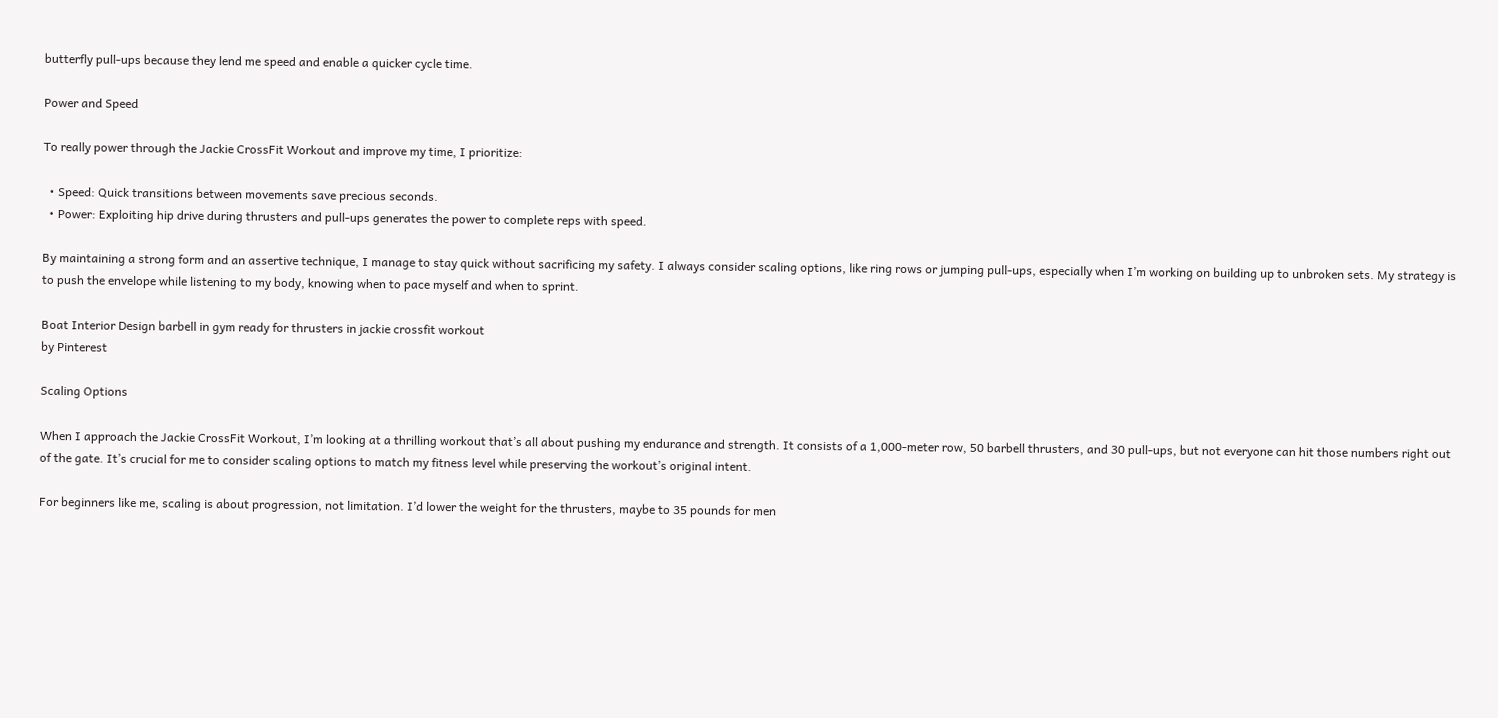butterfly pull-ups because they lend me speed and enable a quicker cycle time.

Power and Speed

To really power through the Jackie CrossFit Workout and improve my time, I prioritize:

  • Speed: Quick transitions between movements save precious seconds.
  • Power: Exploiting hip drive during thrusters and pull-ups generates the power to complete reps with speed.

By maintaining a strong form and an assertive technique, I manage to stay quick without sacrificing my safety. I always consider scaling options, like ring rows or jumping pull-ups, especially when I’m working on building up to unbroken sets. My strategy is to push the envelope while listening to my body, knowing when to pace myself and when to sprint.

Boat Interior Design barbell in gym ready for thrusters in jackie crossfit workout
by Pinterest

Scaling Options

When I approach the Jackie CrossFit Workout, I’m looking at a thrilling workout that’s all about pushing my endurance and strength. It consists of a 1,000-meter row, 50 barbell thrusters, and 30 pull-ups, but not everyone can hit those numbers right out of the gate. It’s crucial for me to consider scaling options to match my fitness level while preserving the workout’s original intent.

For beginners like me, scaling is about progression, not limitation. I’d lower the weight for the thrusters, maybe to 35 pounds for men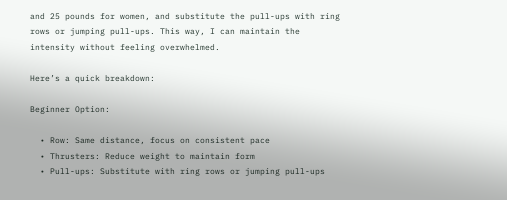and 25 pounds for women, and substitute the pull-ups with ring rows or jumping pull-ups. This way, I can maintain the intensity without feeling overwhelmed.

Here’s a quick breakdown:

Beginner Option:

  • Row: Same distance, focus on consistent pace
  • Thrusters: Reduce weight to maintain form
  • Pull-ups: Substitute with ring rows or jumping pull-ups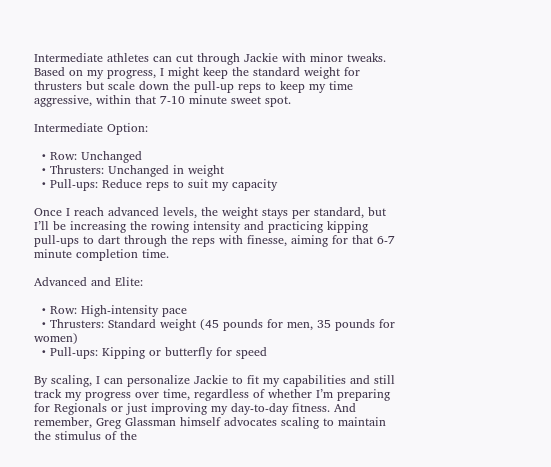Intermediate athletes can cut through Jackie with minor tweaks. Based on my progress, I might keep the standard weight for thrusters but scale down the pull-up reps to keep my time aggressive, within that 7-10 minute sweet spot.

Intermediate Option:

  • Row: Unchanged
  • Thrusters: Unchanged in weight
  • Pull-ups: Reduce reps to suit my capacity

Once I reach advanced levels, the weight stays per standard, but I’ll be increasing the rowing intensity and practicing kipping pull-ups to dart through the reps with finesse, aiming for that 6-7 minute completion time.

Advanced and Elite:

  • Row: High-intensity pace
  • Thrusters: Standard weight (45 pounds for men, 35 pounds for women)
  • Pull-ups: Kipping or butterfly for speed

By scaling, I can personalize Jackie to fit my capabilities and still track my progress over time, regardless of whether I’m preparing for Regionals or just improving my day-to-day fitness. And remember, Greg Glassman himself advocates scaling to maintain the stimulus of the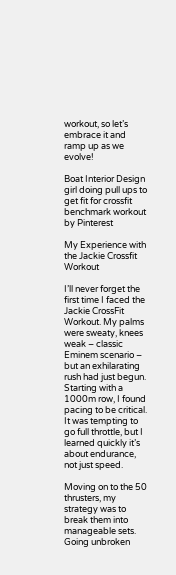workout, so let’s embrace it and ramp up as we evolve!

Boat Interior Design girl doing pull ups to get fit for crossfit benchmark workout
by Pinterest

My Experience with the Jackie Crossfit Workout

I’ll never forget the first time I faced the Jackie CrossFit Workout. My palms were sweaty, knees weak – classic Eminem scenario – but an exhilarating rush had just begun. Starting with a 1000m row, I found pacing to be critical. It was tempting to go full throttle, but I learned quickly it’s about endurance, not just speed.

Moving on to the 50 thrusters, my strategy was to break them into manageable sets. Going unbroken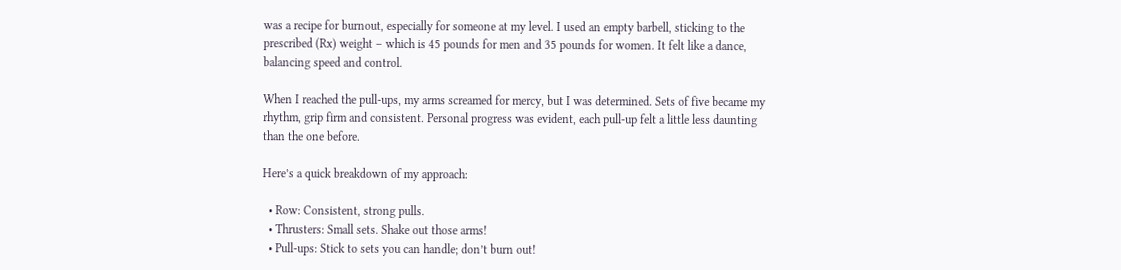was a recipe for burnout, especially for someone at my level. I used an empty barbell, sticking to the prescribed (Rx) weight – which is 45 pounds for men and 35 pounds for women. It felt like a dance, balancing speed and control.

When I reached the pull-ups, my arms screamed for mercy, but I was determined. Sets of five became my rhythm, grip firm and consistent. Personal progress was evident, each pull-up felt a little less daunting than the one before.

Here’s a quick breakdown of my approach:

  • Row: Consistent, strong pulls.
  • Thrusters: Small sets. Shake out those arms!
  • Pull-ups: Stick to sets you can handle; don’t burn out!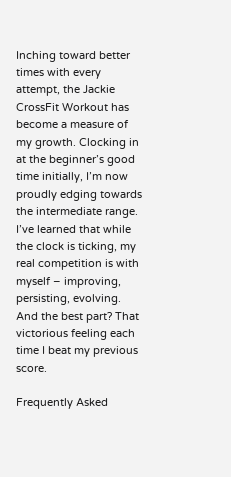Inching toward better times with every attempt, the Jackie CrossFit Workout has become a measure of my growth. Clocking in at the beginner’s good time initially, I’m now proudly edging towards the intermediate range. I’ve learned that while the clock is ticking, my real competition is with myself – improving, persisting, evolving. And the best part? That victorious feeling each time I beat my previous score.

Frequently Asked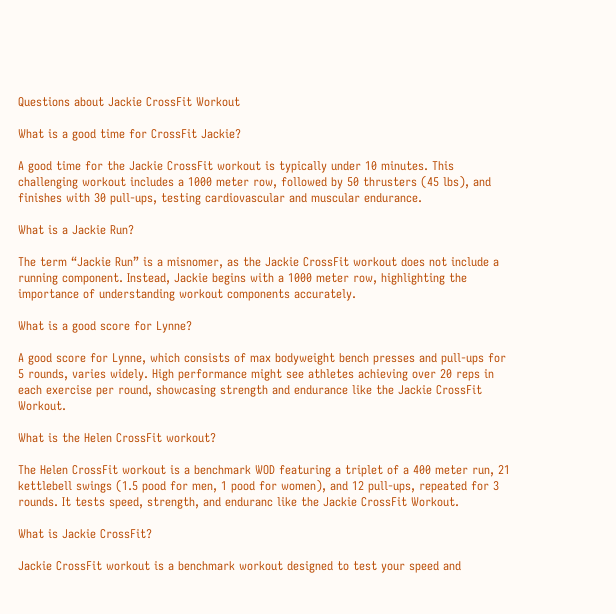Questions about Jackie CrossFit Workout

What is a good time for CrossFit Jackie?

A good time for the Jackie CrossFit workout is typically under 10 minutes. This challenging workout includes a 1000 meter row, followed by 50 thrusters (45 lbs), and finishes with 30 pull-ups, testing cardiovascular and muscular endurance.

What is a Jackie Run?

The term “Jackie Run” is a misnomer, as the Jackie CrossFit workout does not include a running component. Instead, Jackie begins with a 1000 meter row, highlighting the importance of understanding workout components accurately.

What is a good score for Lynne?

A good score for Lynne, which consists of max bodyweight bench presses and pull-ups for 5 rounds, varies widely. High performance might see athletes achieving over 20 reps in each exercise per round, showcasing strength and endurance like the Jackie CrossFit Workout.

What is the Helen CrossFit workout?

The Helen CrossFit workout is a benchmark WOD featuring a triplet of a 400 meter run, 21 kettlebell swings (1.5 pood for men, 1 pood for women), and 12 pull-ups, repeated for 3 rounds. It tests speed, strength, and enduranc like the Jackie CrossFit Workout.

What is Jackie CrossFit?

Jackie CrossFit workout is a benchmark workout designed to test your speed and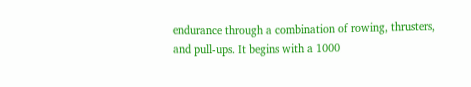endurance through a combination of rowing, thrusters, and pull-ups. It begins with a 1000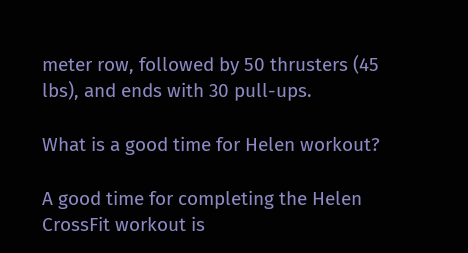meter row, followed by 50 thrusters (45 lbs), and ends with 30 pull-ups.

What is a good time for Helen workout?

A good time for completing the Helen CrossFit workout is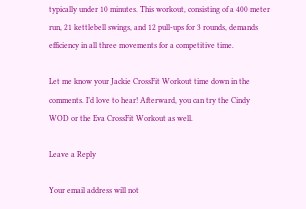typically under 10 minutes. This workout, consisting of a 400 meter run, 21 kettlebell swings, and 12 pull-ups for 3 rounds, demands efficiency in all three movements for a competitive time.

Let me know your Jackie CrossFit Workout time down in the comments. I’d love to hear! Afterward, you can try the Cindy WOD or the Eva CrossFit Workout as well.

Leave a Reply

Your email address will not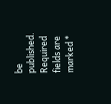be published. Required fields are marked *